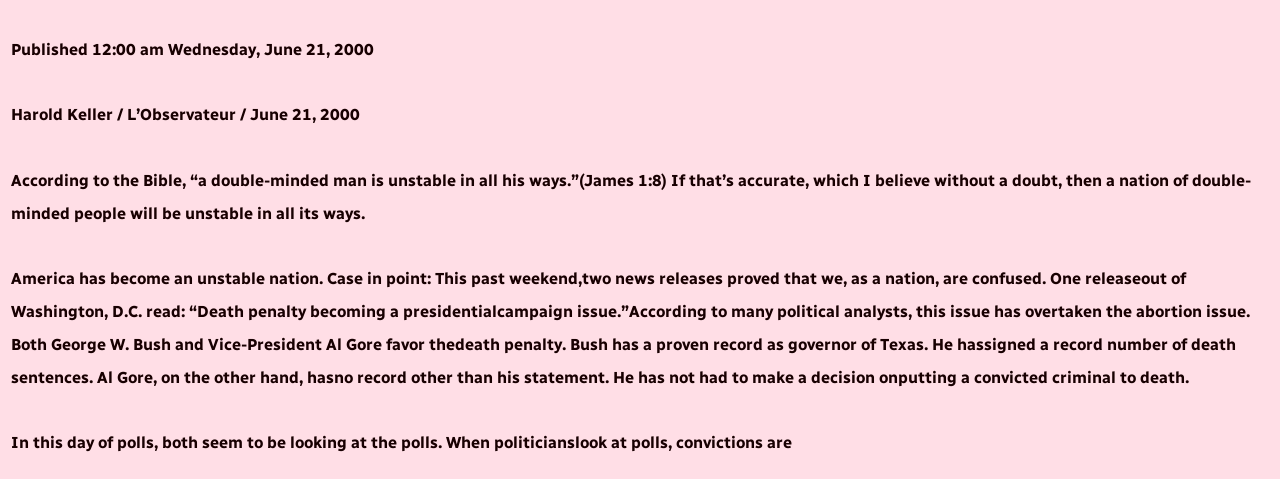Published 12:00 am Wednesday, June 21, 2000

Harold Keller / L’Observateur / June 21, 2000

According to the Bible, “a double-minded man is unstable in all his ways.”(James 1:8) If that’s accurate, which I believe without a doubt, then a nation of double-minded people will be unstable in all its ways.

America has become an unstable nation. Case in point: This past weekend,two news releases proved that we, as a nation, are confused. One releaseout of Washington, D.C. read: “Death penalty becoming a presidentialcampaign issue.”According to many political analysts, this issue has overtaken the abortion issue. Both George W. Bush and Vice-President Al Gore favor thedeath penalty. Bush has a proven record as governor of Texas. He hassigned a record number of death sentences. Al Gore, on the other hand, hasno record other than his statement. He has not had to make a decision onputting a convicted criminal to death.

In this day of polls, both seem to be looking at the polls. When politicianslook at polls, convictions are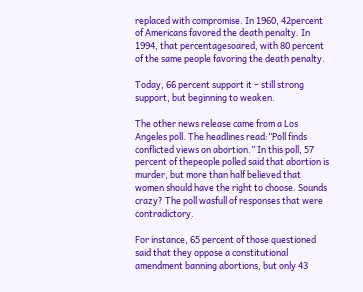replaced with compromise. In 1960, 42percent of Americans favored the death penalty. In 1994, that percentagesoared, with 80 percent of the same people favoring the death penalty.

Today, 66 percent support it – still strong support, but beginning to weaken.

The other news release came from a Los Angeles poll. The headlines read:”Poll finds conflicted views on abortion.” In this poll, 57 percent of thepeople polled said that abortion is murder, but more than half believed that women should have the right to choose. Sounds crazy? The poll wasfull of responses that were contradictory.

For instance, 65 percent of those questioned said that they oppose a constitutional amendment banning abortions, but only 43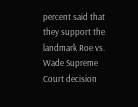percent said that they support the landmark Roe vs. Wade Supreme Court decision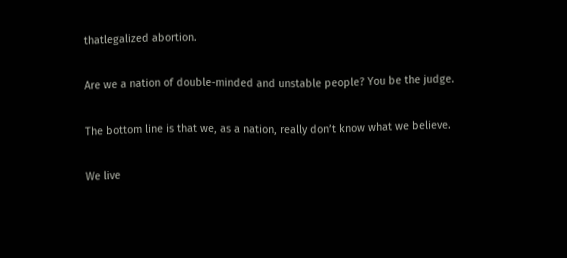thatlegalized abortion.

Are we a nation of double-minded and unstable people? You be the judge.

The bottom line is that we, as a nation, really don’t know what we believe.

We live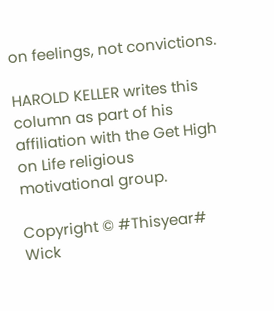on feelings, not convictions.

HAROLD KELLER writes this column as part of his affiliation with the Get High on Life religious motivational group.

Copyright © #Thisyear# Wick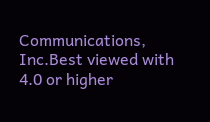Communications, Inc.Best viewed with 4.0 or higher